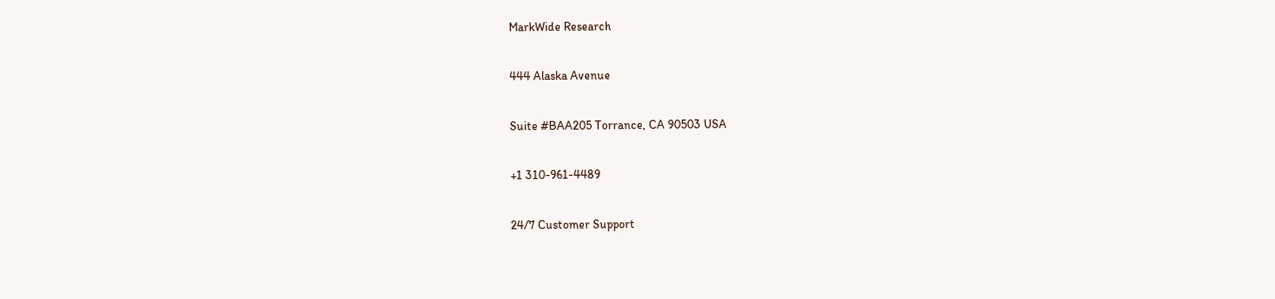MarkWide Research

444 Alaska Avenue

Suite #BAA205 Torrance, CA 90503 USA

+1 310-961-4489

24/7 Customer Support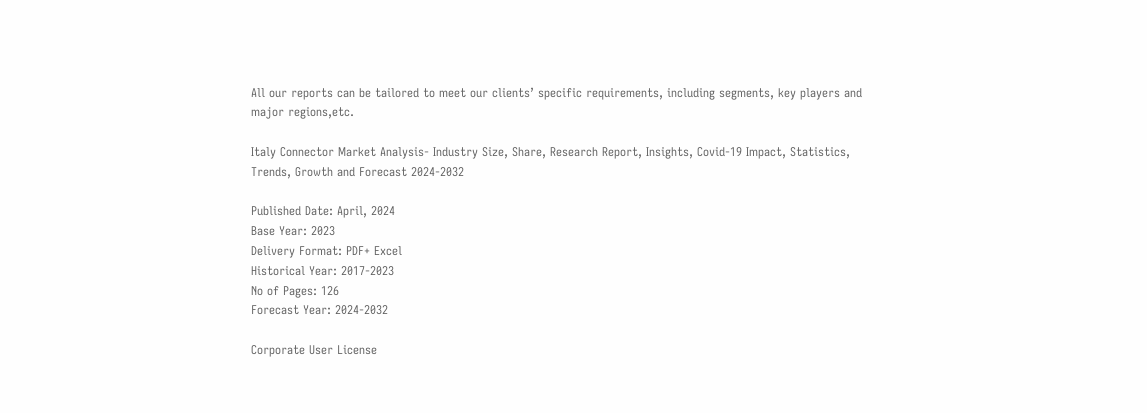All our reports can be tailored to meet our clients’ specific requirements, including segments, key players and major regions,etc.

Italy Connector Market Analysis- Industry Size, Share, Research Report, Insights, Covid-19 Impact, Statistics, Trends, Growth and Forecast 2024-2032

Published Date: April, 2024
Base Year: 2023
Delivery Format: PDF+ Excel
Historical Year: 2017-2023
No of Pages: 126
Forecast Year: 2024-2032

Corporate User License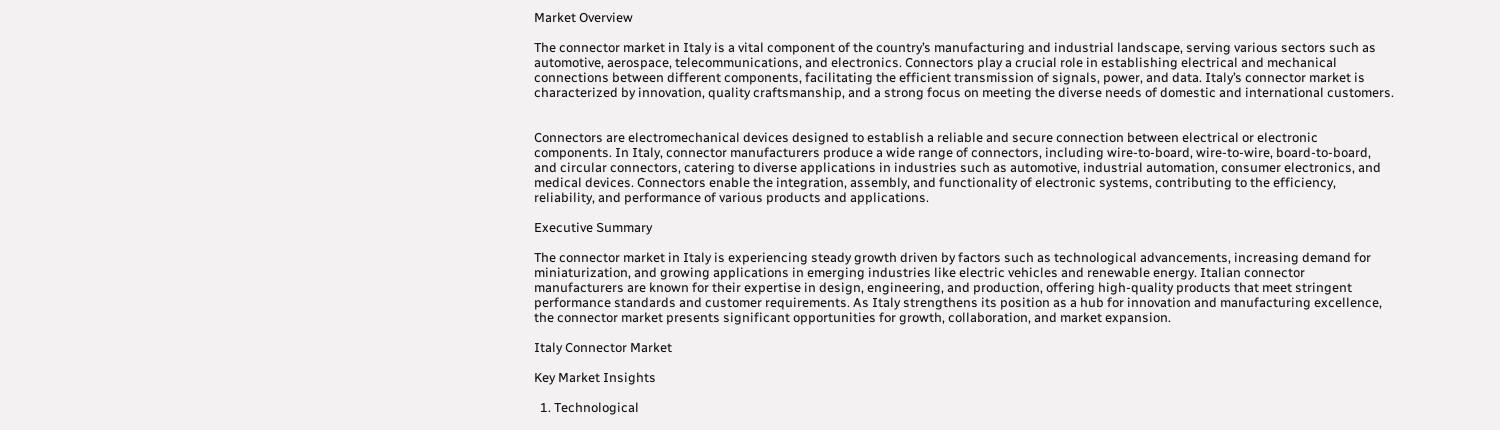Market Overview

The connector market in Italy is a vital component of the country’s manufacturing and industrial landscape, serving various sectors such as automotive, aerospace, telecommunications, and electronics. Connectors play a crucial role in establishing electrical and mechanical connections between different components, facilitating the efficient transmission of signals, power, and data. Italy’s connector market is characterized by innovation, quality craftsmanship, and a strong focus on meeting the diverse needs of domestic and international customers.


Connectors are electromechanical devices designed to establish a reliable and secure connection between electrical or electronic components. In Italy, connector manufacturers produce a wide range of connectors, including wire-to-board, wire-to-wire, board-to-board, and circular connectors, catering to diverse applications in industries such as automotive, industrial automation, consumer electronics, and medical devices. Connectors enable the integration, assembly, and functionality of electronic systems, contributing to the efficiency, reliability, and performance of various products and applications.

Executive Summary

The connector market in Italy is experiencing steady growth driven by factors such as technological advancements, increasing demand for miniaturization, and growing applications in emerging industries like electric vehicles and renewable energy. Italian connector manufacturers are known for their expertise in design, engineering, and production, offering high-quality products that meet stringent performance standards and customer requirements. As Italy strengthens its position as a hub for innovation and manufacturing excellence, the connector market presents significant opportunities for growth, collaboration, and market expansion.

Italy Connector Market

Key Market Insights

  1. Technological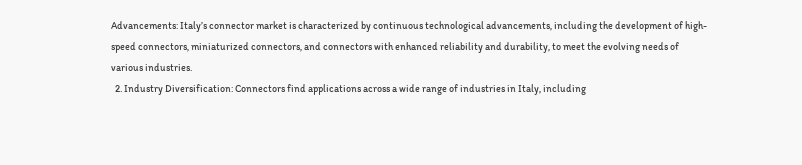Advancements: Italy’s connector market is characterized by continuous technological advancements, including the development of high-speed connectors, miniaturized connectors, and connectors with enhanced reliability and durability, to meet the evolving needs of various industries.
  2. Industry Diversification: Connectors find applications across a wide range of industries in Italy, including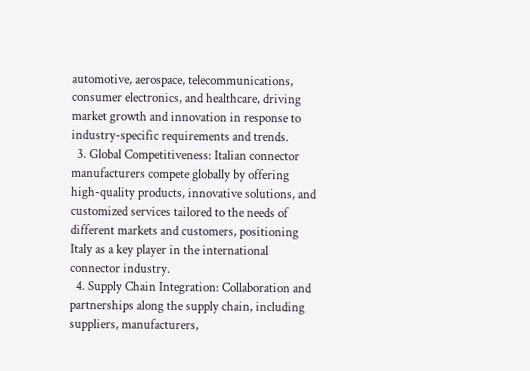automotive, aerospace, telecommunications, consumer electronics, and healthcare, driving market growth and innovation in response to industry-specific requirements and trends.
  3. Global Competitiveness: Italian connector manufacturers compete globally by offering high-quality products, innovative solutions, and customized services tailored to the needs of different markets and customers, positioning Italy as a key player in the international connector industry.
  4. Supply Chain Integration: Collaboration and partnerships along the supply chain, including suppliers, manufacturers,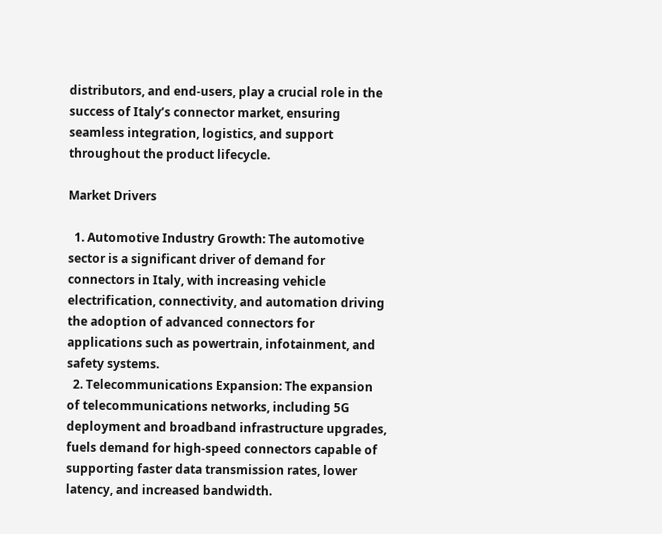distributors, and end-users, play a crucial role in the success of Italy’s connector market, ensuring seamless integration, logistics, and support throughout the product lifecycle.

Market Drivers

  1. Automotive Industry Growth: The automotive sector is a significant driver of demand for connectors in Italy, with increasing vehicle electrification, connectivity, and automation driving the adoption of advanced connectors for applications such as powertrain, infotainment, and safety systems.
  2. Telecommunications Expansion: The expansion of telecommunications networks, including 5G deployment and broadband infrastructure upgrades, fuels demand for high-speed connectors capable of supporting faster data transmission rates, lower latency, and increased bandwidth.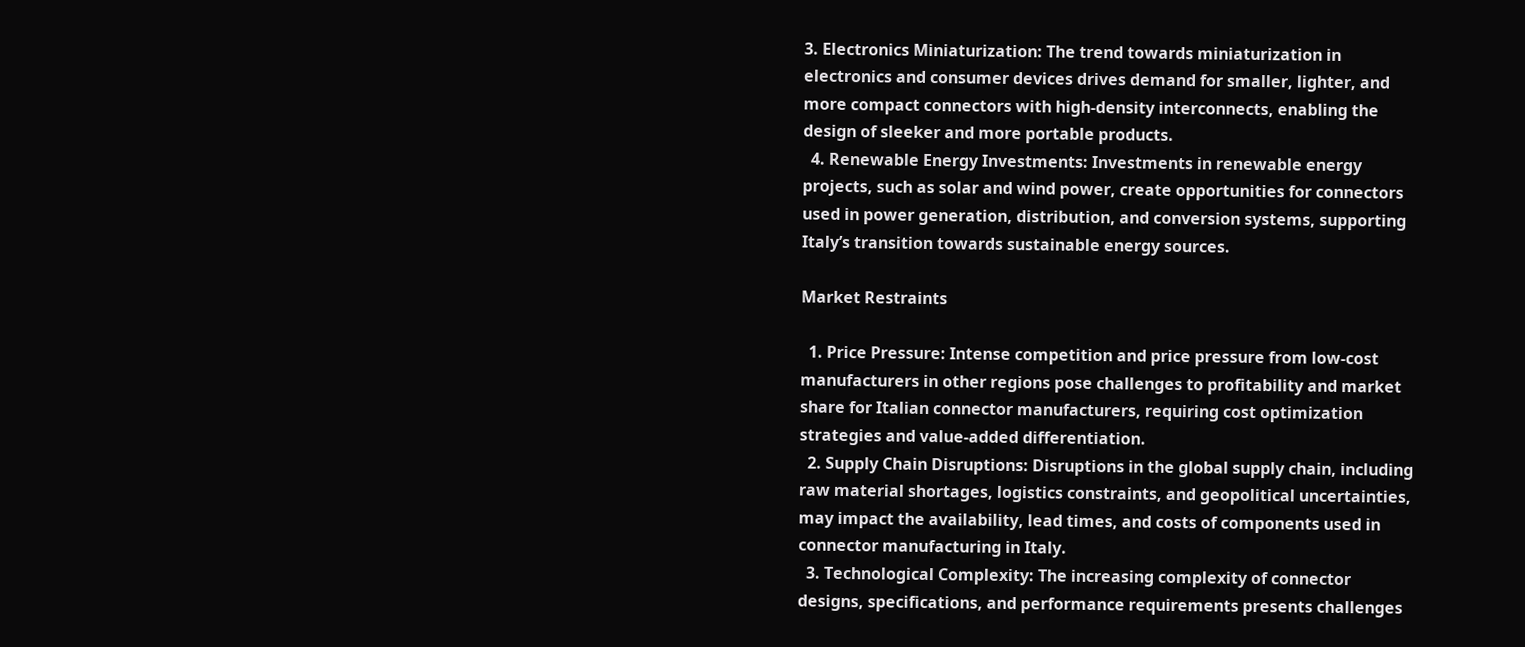3. Electronics Miniaturization: The trend towards miniaturization in electronics and consumer devices drives demand for smaller, lighter, and more compact connectors with high-density interconnects, enabling the design of sleeker and more portable products.
  4. Renewable Energy Investments: Investments in renewable energy projects, such as solar and wind power, create opportunities for connectors used in power generation, distribution, and conversion systems, supporting Italy’s transition towards sustainable energy sources.

Market Restraints

  1. Price Pressure: Intense competition and price pressure from low-cost manufacturers in other regions pose challenges to profitability and market share for Italian connector manufacturers, requiring cost optimization strategies and value-added differentiation.
  2. Supply Chain Disruptions: Disruptions in the global supply chain, including raw material shortages, logistics constraints, and geopolitical uncertainties, may impact the availability, lead times, and costs of components used in connector manufacturing in Italy.
  3. Technological Complexity: The increasing complexity of connector designs, specifications, and performance requirements presents challenges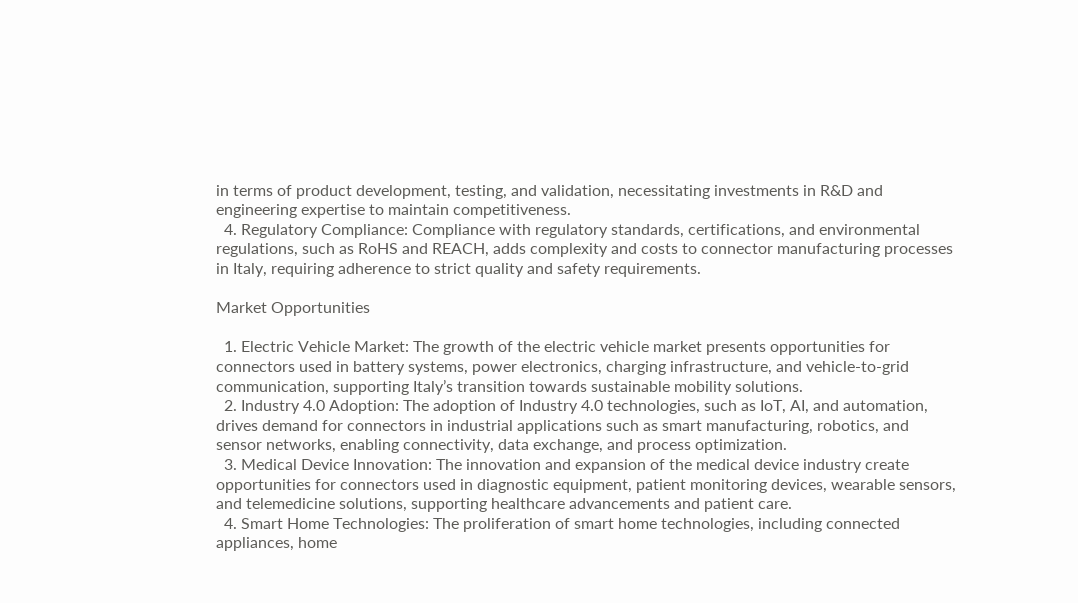in terms of product development, testing, and validation, necessitating investments in R&D and engineering expertise to maintain competitiveness.
  4. Regulatory Compliance: Compliance with regulatory standards, certifications, and environmental regulations, such as RoHS and REACH, adds complexity and costs to connector manufacturing processes in Italy, requiring adherence to strict quality and safety requirements.

Market Opportunities

  1. Electric Vehicle Market: The growth of the electric vehicle market presents opportunities for connectors used in battery systems, power electronics, charging infrastructure, and vehicle-to-grid communication, supporting Italy’s transition towards sustainable mobility solutions.
  2. Industry 4.0 Adoption: The adoption of Industry 4.0 technologies, such as IoT, AI, and automation, drives demand for connectors in industrial applications such as smart manufacturing, robotics, and sensor networks, enabling connectivity, data exchange, and process optimization.
  3. Medical Device Innovation: The innovation and expansion of the medical device industry create opportunities for connectors used in diagnostic equipment, patient monitoring devices, wearable sensors, and telemedicine solutions, supporting healthcare advancements and patient care.
  4. Smart Home Technologies: The proliferation of smart home technologies, including connected appliances, home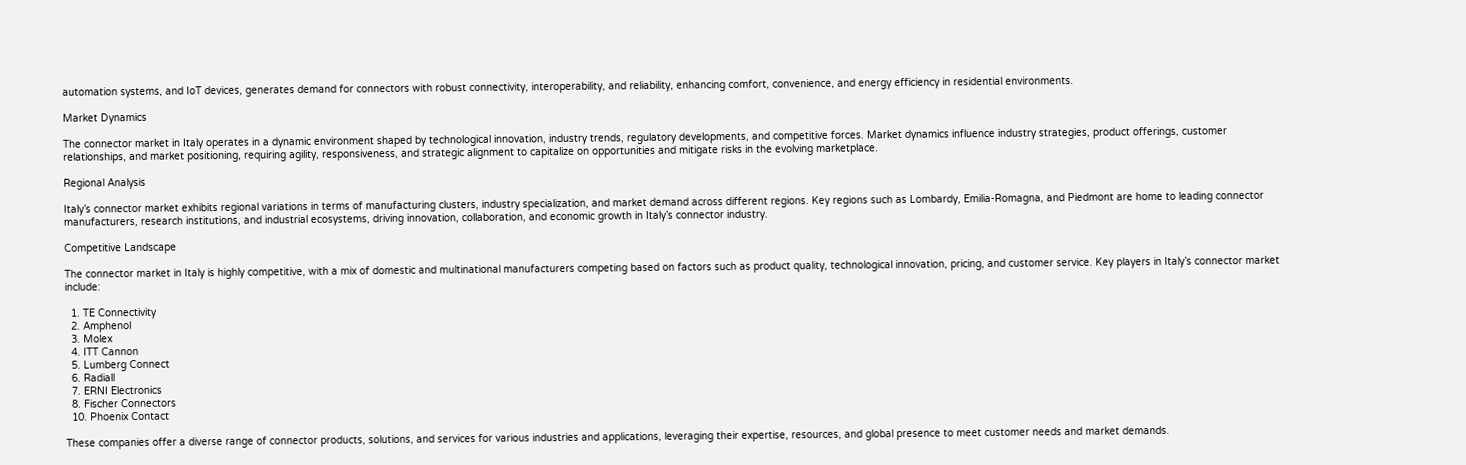automation systems, and IoT devices, generates demand for connectors with robust connectivity, interoperability, and reliability, enhancing comfort, convenience, and energy efficiency in residential environments.

Market Dynamics

The connector market in Italy operates in a dynamic environment shaped by technological innovation, industry trends, regulatory developments, and competitive forces. Market dynamics influence industry strategies, product offerings, customer relationships, and market positioning, requiring agility, responsiveness, and strategic alignment to capitalize on opportunities and mitigate risks in the evolving marketplace.

Regional Analysis

Italy’s connector market exhibits regional variations in terms of manufacturing clusters, industry specialization, and market demand across different regions. Key regions such as Lombardy, Emilia-Romagna, and Piedmont are home to leading connector manufacturers, research institutions, and industrial ecosystems, driving innovation, collaboration, and economic growth in Italy’s connector industry.

Competitive Landscape

The connector market in Italy is highly competitive, with a mix of domestic and multinational manufacturers competing based on factors such as product quality, technological innovation, pricing, and customer service. Key players in Italy’s connector market include:

  1. TE Connectivity
  2. Amphenol
  3. Molex
  4. ITT Cannon
  5. Lumberg Connect
  6. Radiall
  7. ERNI Electronics
  8. Fischer Connectors
  10. Phoenix Contact

These companies offer a diverse range of connector products, solutions, and services for various industries and applications, leveraging their expertise, resources, and global presence to meet customer needs and market demands.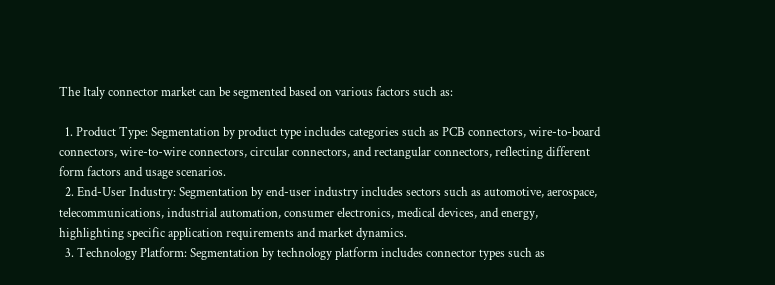The Italy connector market can be segmented based on various factors such as:

  1. Product Type: Segmentation by product type includes categories such as PCB connectors, wire-to-board connectors, wire-to-wire connectors, circular connectors, and rectangular connectors, reflecting different form factors and usage scenarios.
  2. End-User Industry: Segmentation by end-user industry includes sectors such as automotive, aerospace, telecommunications, industrial automation, consumer electronics, medical devices, and energy, highlighting specific application requirements and market dynamics.
  3. Technology Platform: Segmentation by technology platform includes connector types such as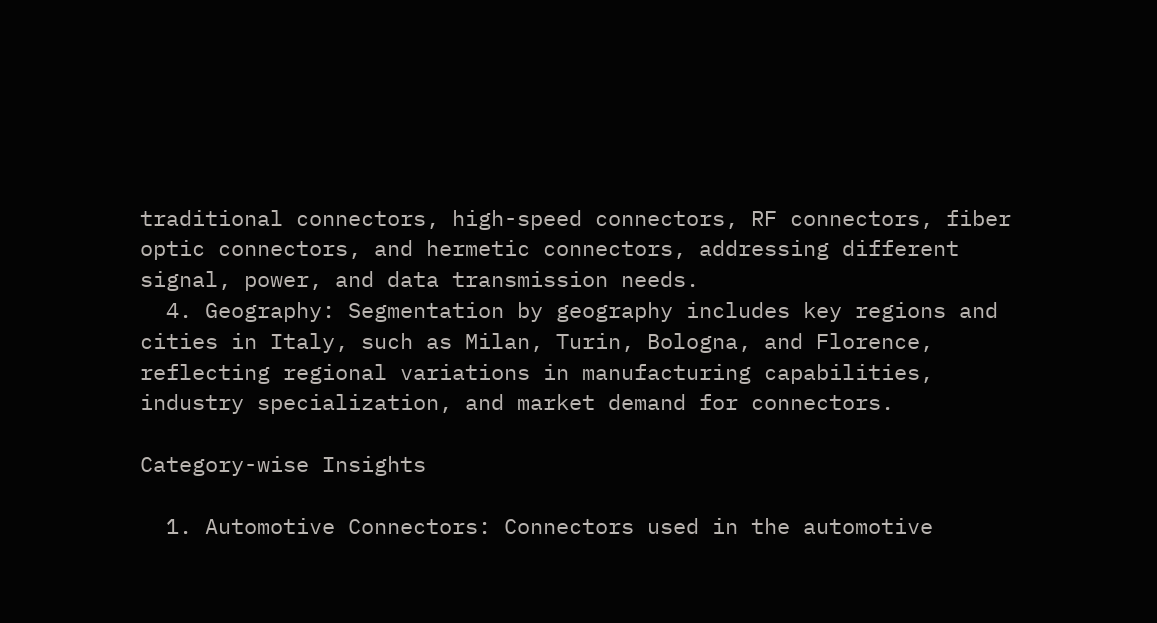traditional connectors, high-speed connectors, RF connectors, fiber optic connectors, and hermetic connectors, addressing different signal, power, and data transmission needs.
  4. Geography: Segmentation by geography includes key regions and cities in Italy, such as Milan, Turin, Bologna, and Florence, reflecting regional variations in manufacturing capabilities, industry specialization, and market demand for connectors.

Category-wise Insights

  1. Automotive Connectors: Connectors used in the automotive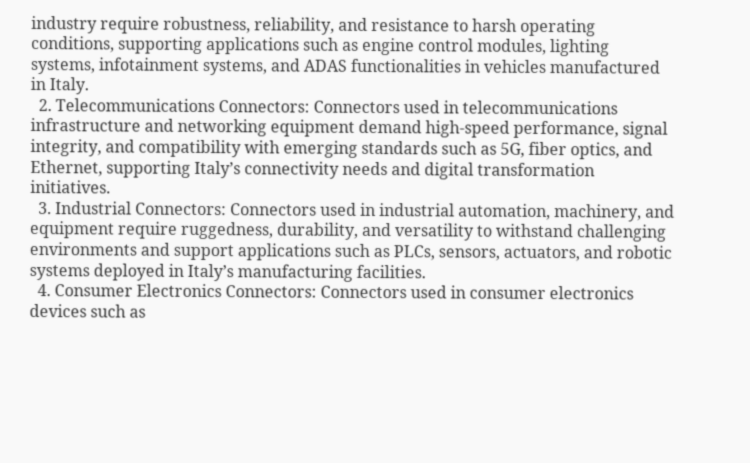industry require robustness, reliability, and resistance to harsh operating conditions, supporting applications such as engine control modules, lighting systems, infotainment systems, and ADAS functionalities in vehicles manufactured in Italy.
  2. Telecommunications Connectors: Connectors used in telecommunications infrastructure and networking equipment demand high-speed performance, signal integrity, and compatibility with emerging standards such as 5G, fiber optics, and Ethernet, supporting Italy’s connectivity needs and digital transformation initiatives.
  3. Industrial Connectors: Connectors used in industrial automation, machinery, and equipment require ruggedness, durability, and versatility to withstand challenging environments and support applications such as PLCs, sensors, actuators, and robotic systems deployed in Italy’s manufacturing facilities.
  4. Consumer Electronics Connectors: Connectors used in consumer electronics devices such as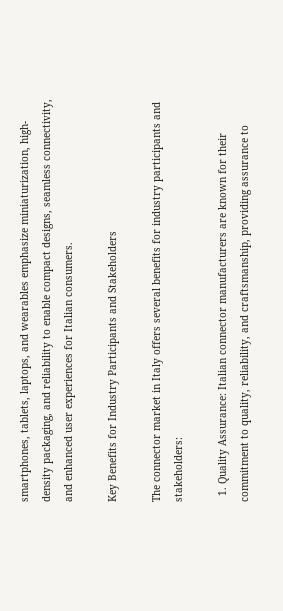smartphones, tablets, laptops, and wearables emphasize miniaturization, high-density packaging, and reliability to enable compact designs, seamless connectivity, and enhanced user experiences for Italian consumers.

Key Benefits for Industry Participants and Stakeholders

The connector market in Italy offers several benefits for industry participants and stakeholders:

  1. Quality Assurance: Italian connector manufacturers are known for their commitment to quality, reliability, and craftsmanship, providing assurance to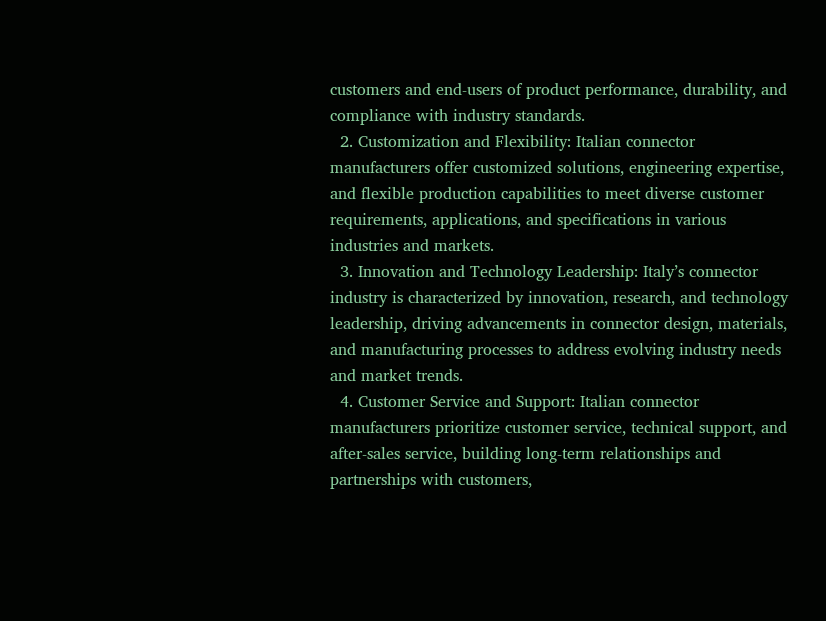customers and end-users of product performance, durability, and compliance with industry standards.
  2. Customization and Flexibility: Italian connector manufacturers offer customized solutions, engineering expertise, and flexible production capabilities to meet diverse customer requirements, applications, and specifications in various industries and markets.
  3. Innovation and Technology Leadership: Italy’s connector industry is characterized by innovation, research, and technology leadership, driving advancements in connector design, materials, and manufacturing processes to address evolving industry needs and market trends.
  4. Customer Service and Support: Italian connector manufacturers prioritize customer service, technical support, and after-sales service, building long-term relationships and partnerships with customers,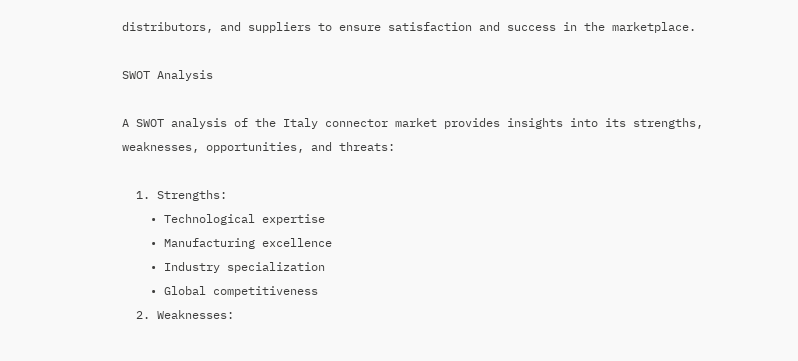distributors, and suppliers to ensure satisfaction and success in the marketplace.

SWOT Analysis

A SWOT analysis of the Italy connector market provides insights into its strengths, weaknesses, opportunities, and threats:

  1. Strengths:
    • Technological expertise
    • Manufacturing excellence
    • Industry specialization
    • Global competitiveness
  2. Weaknesses: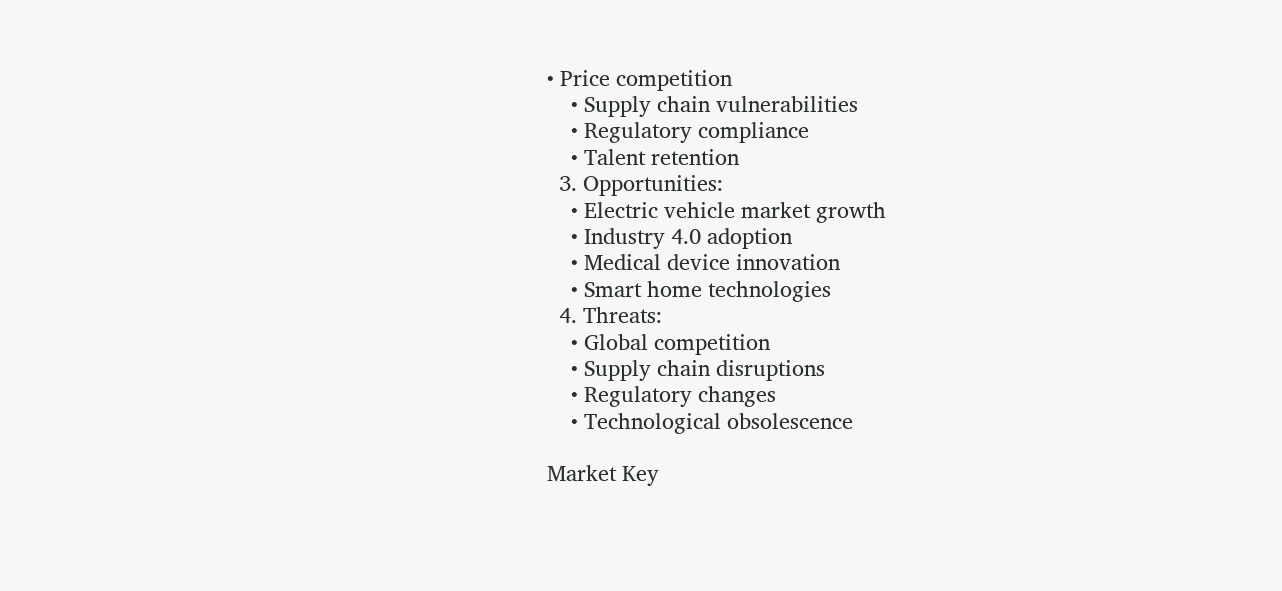• Price competition
    • Supply chain vulnerabilities
    • Regulatory compliance
    • Talent retention
  3. Opportunities:
    • Electric vehicle market growth
    • Industry 4.0 adoption
    • Medical device innovation
    • Smart home technologies
  4. Threats:
    • Global competition
    • Supply chain disruptions
    • Regulatory changes
    • Technological obsolescence

Market Key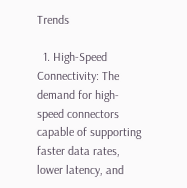Trends

  1. High-Speed Connectivity: The demand for high-speed connectors capable of supporting faster data rates, lower latency, and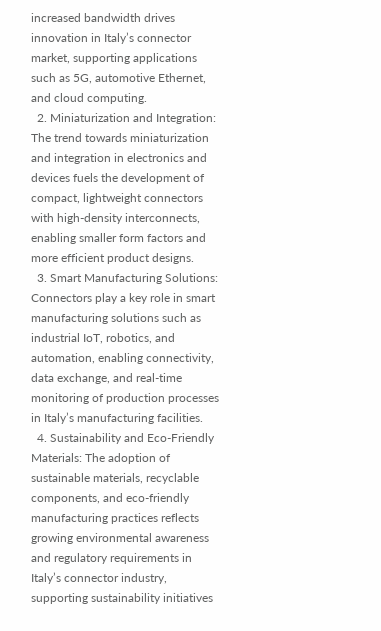increased bandwidth drives innovation in Italy’s connector market, supporting applications such as 5G, automotive Ethernet, and cloud computing.
  2. Miniaturization and Integration: The trend towards miniaturization and integration in electronics and devices fuels the development of compact, lightweight connectors with high-density interconnects, enabling smaller form factors and more efficient product designs.
  3. Smart Manufacturing Solutions: Connectors play a key role in smart manufacturing solutions such as industrial IoT, robotics, and automation, enabling connectivity, data exchange, and real-time monitoring of production processes in Italy’s manufacturing facilities.
  4. Sustainability and Eco-Friendly Materials: The adoption of sustainable materials, recyclable components, and eco-friendly manufacturing practices reflects growing environmental awareness and regulatory requirements in Italy’s connector industry, supporting sustainability initiatives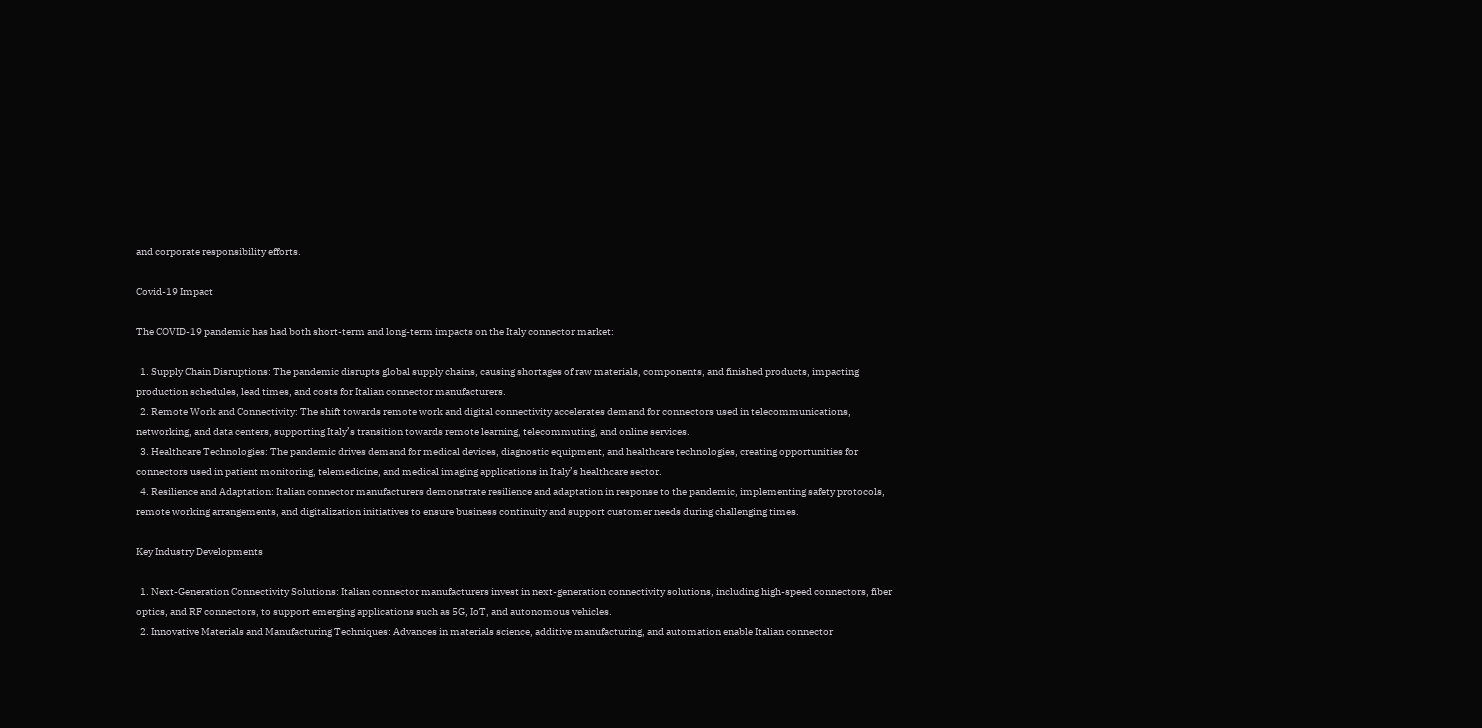and corporate responsibility efforts.

Covid-19 Impact

The COVID-19 pandemic has had both short-term and long-term impacts on the Italy connector market:

  1. Supply Chain Disruptions: The pandemic disrupts global supply chains, causing shortages of raw materials, components, and finished products, impacting production schedules, lead times, and costs for Italian connector manufacturers.
  2. Remote Work and Connectivity: The shift towards remote work and digital connectivity accelerates demand for connectors used in telecommunications, networking, and data centers, supporting Italy’s transition towards remote learning, telecommuting, and online services.
  3. Healthcare Technologies: The pandemic drives demand for medical devices, diagnostic equipment, and healthcare technologies, creating opportunities for connectors used in patient monitoring, telemedicine, and medical imaging applications in Italy’s healthcare sector.
  4. Resilience and Adaptation: Italian connector manufacturers demonstrate resilience and adaptation in response to the pandemic, implementing safety protocols, remote working arrangements, and digitalization initiatives to ensure business continuity and support customer needs during challenging times.

Key Industry Developments

  1. Next-Generation Connectivity Solutions: Italian connector manufacturers invest in next-generation connectivity solutions, including high-speed connectors, fiber optics, and RF connectors, to support emerging applications such as 5G, IoT, and autonomous vehicles.
  2. Innovative Materials and Manufacturing Techniques: Advances in materials science, additive manufacturing, and automation enable Italian connector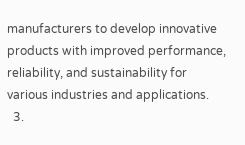manufacturers to develop innovative products with improved performance, reliability, and sustainability for various industries and applications.
  3.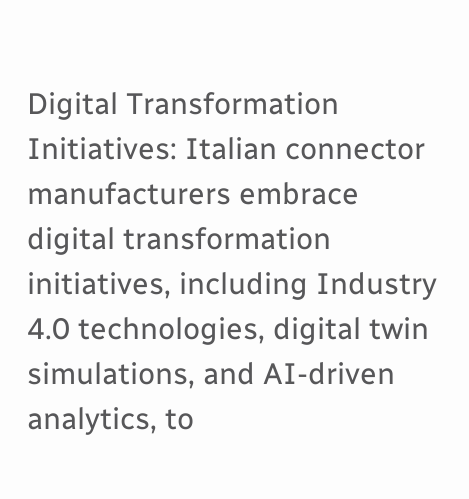Digital Transformation Initiatives: Italian connector manufacturers embrace digital transformation initiatives, including Industry 4.0 technologies, digital twin simulations, and AI-driven analytics, to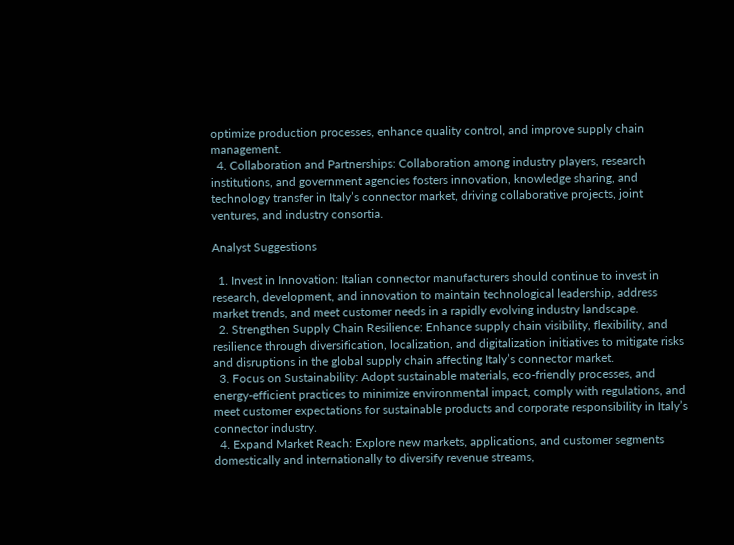optimize production processes, enhance quality control, and improve supply chain management.
  4. Collaboration and Partnerships: Collaboration among industry players, research institutions, and government agencies fosters innovation, knowledge sharing, and technology transfer in Italy’s connector market, driving collaborative projects, joint ventures, and industry consortia.

Analyst Suggestions

  1. Invest in Innovation: Italian connector manufacturers should continue to invest in research, development, and innovation to maintain technological leadership, address market trends, and meet customer needs in a rapidly evolving industry landscape.
  2. Strengthen Supply Chain Resilience: Enhance supply chain visibility, flexibility, and resilience through diversification, localization, and digitalization initiatives to mitigate risks and disruptions in the global supply chain affecting Italy’s connector market.
  3. Focus on Sustainability: Adopt sustainable materials, eco-friendly processes, and energy-efficient practices to minimize environmental impact, comply with regulations, and meet customer expectations for sustainable products and corporate responsibility in Italy’s connector industry.
  4. Expand Market Reach: Explore new markets, applications, and customer segments domestically and internationally to diversify revenue streams,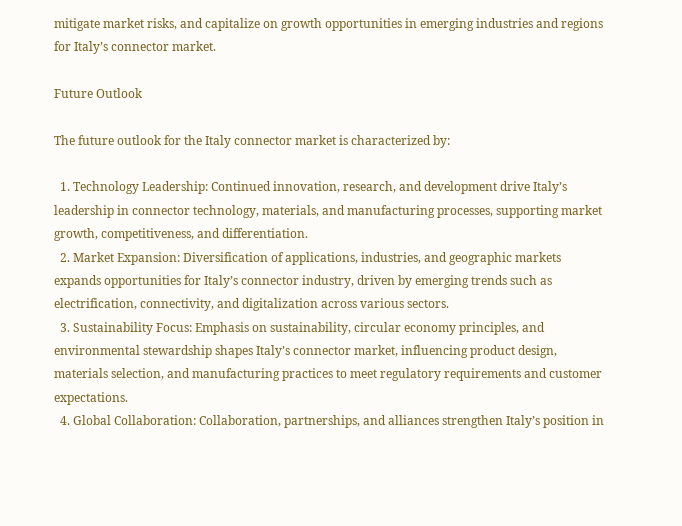mitigate market risks, and capitalize on growth opportunities in emerging industries and regions for Italy’s connector market.

Future Outlook

The future outlook for the Italy connector market is characterized by:

  1. Technology Leadership: Continued innovation, research, and development drive Italy’s leadership in connector technology, materials, and manufacturing processes, supporting market growth, competitiveness, and differentiation.
  2. Market Expansion: Diversification of applications, industries, and geographic markets expands opportunities for Italy’s connector industry, driven by emerging trends such as electrification, connectivity, and digitalization across various sectors.
  3. Sustainability Focus: Emphasis on sustainability, circular economy principles, and environmental stewardship shapes Italy’s connector market, influencing product design, materials selection, and manufacturing practices to meet regulatory requirements and customer expectations.
  4. Global Collaboration: Collaboration, partnerships, and alliances strengthen Italy’s position in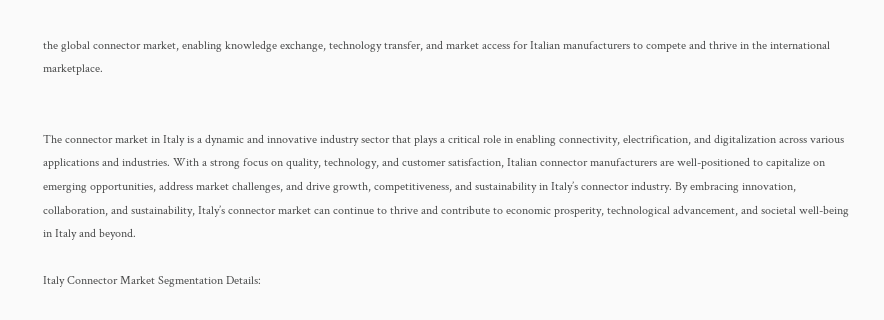the global connector market, enabling knowledge exchange, technology transfer, and market access for Italian manufacturers to compete and thrive in the international marketplace.


The connector market in Italy is a dynamic and innovative industry sector that plays a critical role in enabling connectivity, electrification, and digitalization across various applications and industries. With a strong focus on quality, technology, and customer satisfaction, Italian connector manufacturers are well-positioned to capitalize on emerging opportunities, address market challenges, and drive growth, competitiveness, and sustainability in Italy’s connector industry. By embracing innovation, collaboration, and sustainability, Italy’s connector market can continue to thrive and contribute to economic prosperity, technological advancement, and societal well-being in Italy and beyond.

Italy Connector Market Segmentation Details: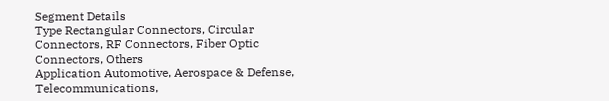Segment Details
Type Rectangular Connectors, Circular Connectors, RF Connectors, Fiber Optic Connectors, Others
Application Automotive, Aerospace & Defense, Telecommunications,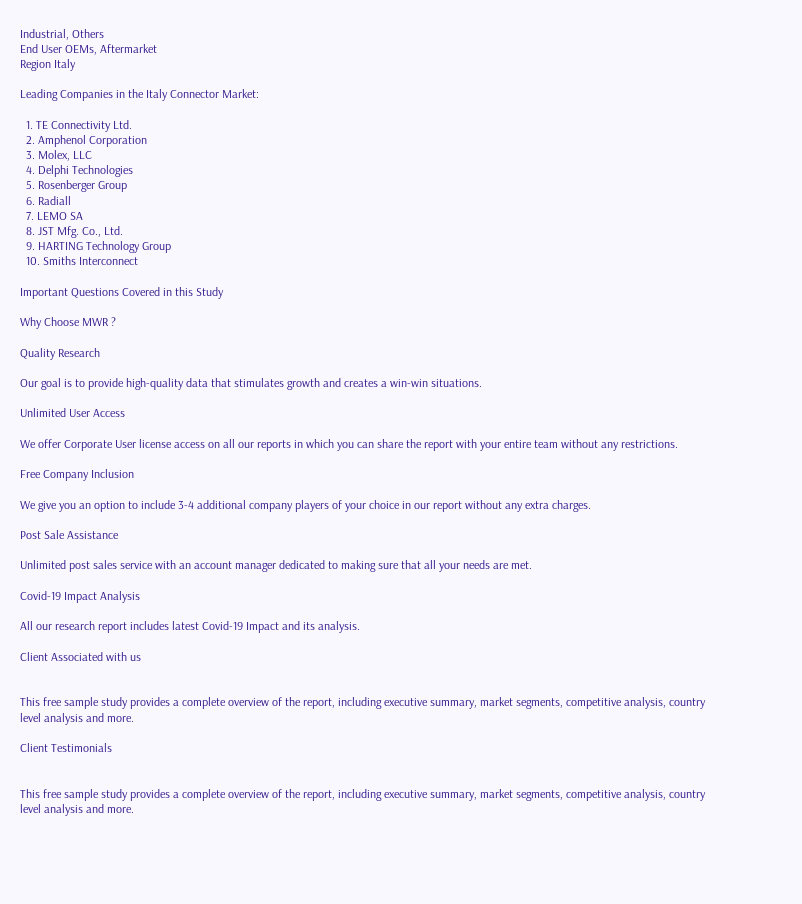Industrial, Others
End User OEMs, Aftermarket
Region Italy

Leading Companies in the Italy Connector Market:

  1. TE Connectivity Ltd.
  2. Amphenol Corporation
  3. Molex, LLC
  4. Delphi Technologies
  5. Rosenberger Group
  6. Radiall
  7. LEMO SA
  8. JST Mfg. Co., Ltd.
  9. HARTING Technology Group
  10. Smiths Interconnect

Important Questions Covered in this Study

Why Choose MWR ?

Quality Research

Our goal is to provide high-quality data that stimulates growth and creates a win-win situations.

Unlimited User Access

We offer Corporate User license access on all our reports in which you can share the report with your entire team without any restrictions.

Free Company Inclusion

We give you an option to include 3-4 additional company players of your choice in our report without any extra charges.

Post Sale Assistance

Unlimited post sales service with an account manager dedicated to making sure that all your needs are met.

Covid-19 Impact Analysis

All our research report includes latest Covid-19 Impact and its analysis.

Client Associated with us


This free sample study provides a complete overview of the report, including executive summary, market segments, competitive analysis, country level analysis and more.

Client Testimonials


This free sample study provides a complete overview of the report, including executive summary, market segments, competitive analysis, country level analysis and more.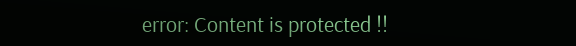error: Content is protected !!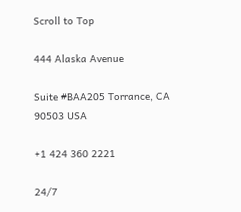Scroll to Top

444 Alaska Avenue

Suite #BAA205 Torrance, CA 90503 USA

+1 424 360 2221

24/7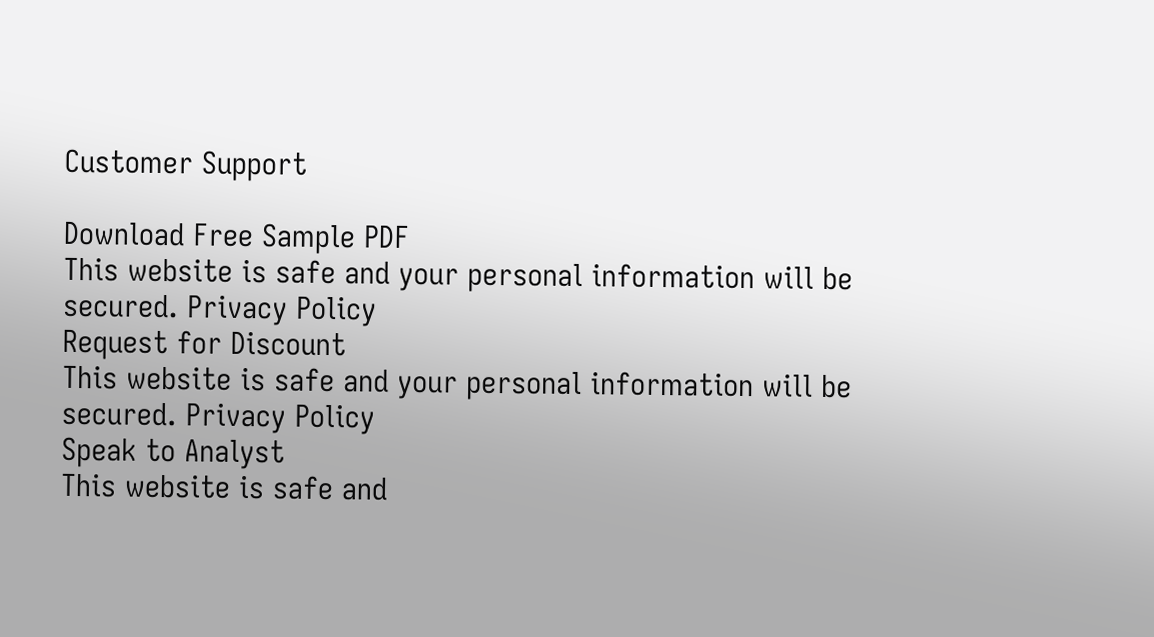Customer Support

Download Free Sample PDF
This website is safe and your personal information will be secured. Privacy Policy
Request for Discount
This website is safe and your personal information will be secured. Privacy Policy
Speak to Analyst
This website is safe and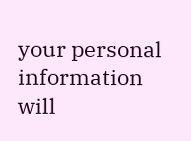your personal information will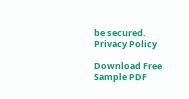be secured. Privacy Policy

Download Free Sample PDF